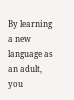By learning a new language as an adult, you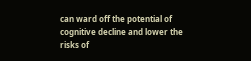can ward off the potential of cognitive decline and lower the risks of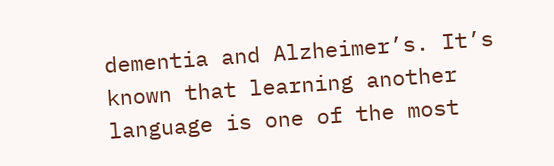dementia and Alzheimer’s. It’s known that learning another language is one of the most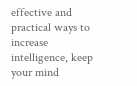effective and practical ways to increase intelligence, keep your mind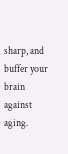sharp, and buffer your brain against aging.